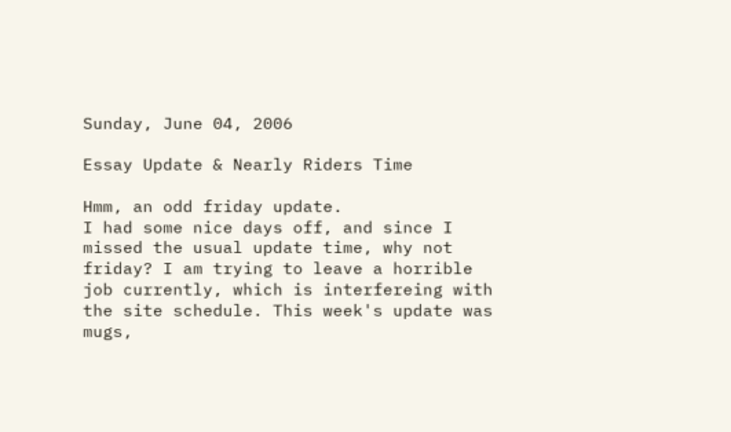Sunday, June 04, 2006

Essay Update & Nearly Riders Time

Hmm, an odd friday update.
I had some nice days off, and since I missed the usual update time, why not friday? I am trying to leave a horrible job currently, which is interfereing with the site schedule. This week's update was mugs,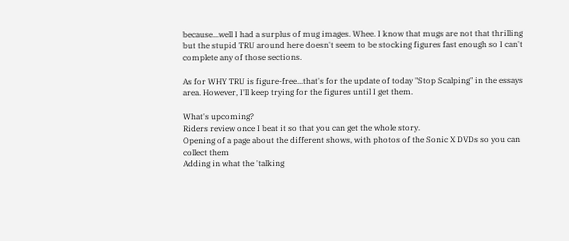because...well I had a surplus of mug images. Whee. I know that mugs are not that thrilling but the stupid TRU around here doesn't seem to be stocking figures fast enough so I can't complete any of those sections.

As for WHY TRU is figure-free...that's for the update of today "Stop Scalping" in the essays area. However, I'll keep trying for the figures until I get them.

What's upcoming?
Riders review once I beat it so that you can get the whole story.
Opening of a page about the different shows, with photos of the Sonic X DVDs so you can collect them
Adding in what the 'talking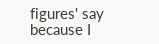figures' say because I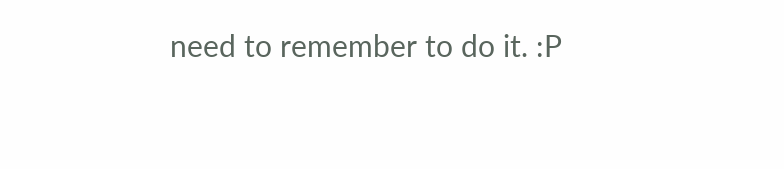need to remember to do it. :P